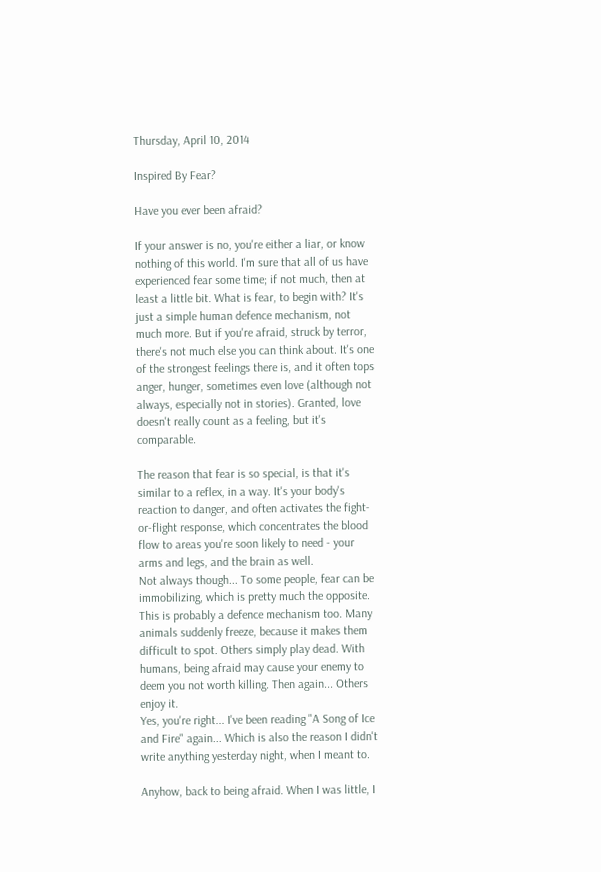Thursday, April 10, 2014

Inspired By Fear?

Have you ever been afraid?

If your answer is no, you're either a liar, or know nothing of this world. I'm sure that all of us have experienced fear some time; if not much, then at least a little bit. What is fear, to begin with? It's just a simple human defence mechanism, not much more. But if you're afraid, struck by terror, there's not much else you can think about. It's one of the strongest feelings there is, and it often tops anger, hunger, sometimes even love (although not always, especially not in stories). Granted, love doesn't really count as a feeling, but it's comparable.

The reason that fear is so special, is that it's similar to a reflex, in a way. It's your body's reaction to danger, and often activates the fight-or-flight response, which concentrates the blood flow to areas you're soon likely to need - your arms and legs, and the brain as well.
Not always though... To some people, fear can be immobilizing, which is pretty much the opposite. This is probably a defence mechanism too. Many animals suddenly freeze, because it makes them difficult to spot. Others simply play dead. With humans, being afraid may cause your enemy to deem you not worth killing. Then again... Others enjoy it.
Yes, you're right... I've been reading "A Song of Ice and Fire" again... Which is also the reason I didn't write anything yesterday night, when I meant to.

Anyhow, back to being afraid. When I was little, I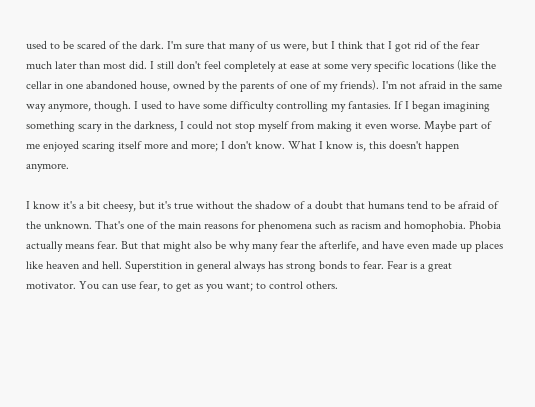used to be scared of the dark. I'm sure that many of us were, but I think that I got rid of the fear much later than most did. I still don't feel completely at ease at some very specific locations (like the cellar in one abandoned house, owned by the parents of one of my friends). I'm not afraid in the same way anymore, though. I used to have some difficulty controlling my fantasies. If I began imagining something scary in the darkness, I could not stop myself from making it even worse. Maybe part of me enjoyed scaring itself more and more; I don't know. What I know is, this doesn't happen anymore.

I know it's a bit cheesy, but it's true without the shadow of a doubt that humans tend to be afraid of the unknown. That's one of the main reasons for phenomena such as racism and homophobia. Phobia actually means fear. But that might also be why many fear the afterlife, and have even made up places like heaven and hell. Superstition in general always has strong bonds to fear. Fear is a great motivator. You can use fear, to get as you want; to control others.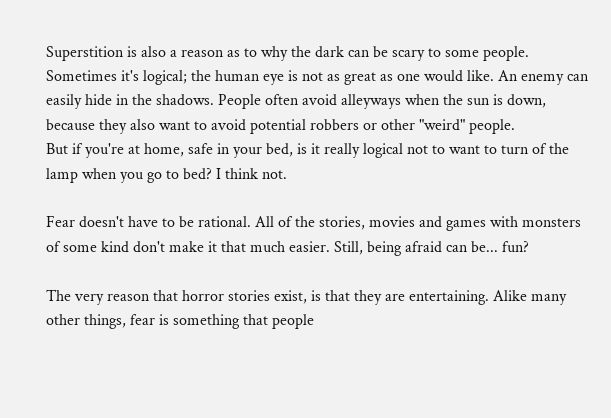Superstition is also a reason as to why the dark can be scary to some people. Sometimes it's logical; the human eye is not as great as one would like. An enemy can easily hide in the shadows. People often avoid alleyways when the sun is down, because they also want to avoid potential robbers or other "weird" people.
But if you're at home, safe in your bed, is it really logical not to want to turn of the lamp when you go to bed? I think not.

Fear doesn't have to be rational. All of the stories, movies and games with monsters of some kind don't make it that much easier. Still, being afraid can be... fun?

The very reason that horror stories exist, is that they are entertaining. Alike many other things, fear is something that people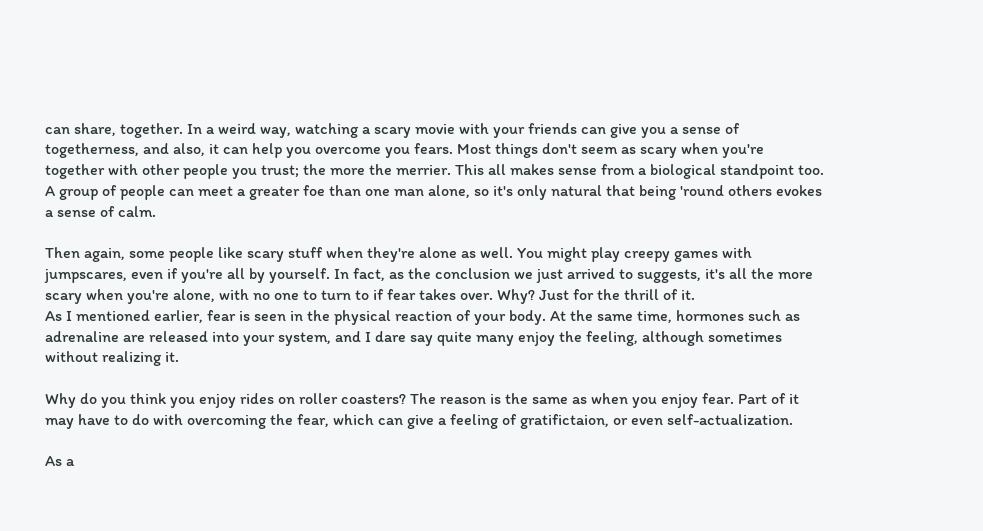can share, together. In a weird way, watching a scary movie with your friends can give you a sense of togetherness, and also, it can help you overcome you fears. Most things don't seem as scary when you're together with other people you trust; the more the merrier. This all makes sense from a biological standpoint too. A group of people can meet a greater foe than one man alone, so it's only natural that being 'round others evokes a sense of calm.

Then again, some people like scary stuff when they're alone as well. You might play creepy games with jumpscares, even if you're all by yourself. In fact, as the conclusion we just arrived to suggests, it's all the more scary when you're alone, with no one to turn to if fear takes over. Why? Just for the thrill of it.
As I mentioned earlier, fear is seen in the physical reaction of your body. At the same time, hormones such as adrenaline are released into your system, and I dare say quite many enjoy the feeling, although sometimes without realizing it.

Why do you think you enjoy rides on roller coasters? The reason is the same as when you enjoy fear. Part of it may have to do with overcoming the fear, which can give a feeling of gratifictaion, or even self-actualization.

As a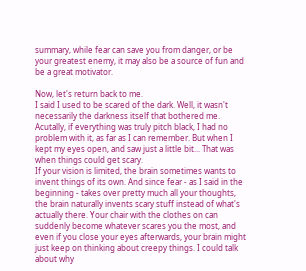summary, while fear can save you from danger, or be your greatest enemy, it may also be a source of fun and be a great motivator.

Now, let's return back to me.
I said I used to be scared of the dark. Well, it wasn't necessarily the darkness itself that bothered me. Acutally, if everything was truly pitch black, I had no problem with it, as far as I can remember. But when I kept my eyes open, and saw just a little bit... That was when things could get scary.
If your vision is limited, the brain sometimes wants to invent things of its own. And since fear - as I said in the beginning - takes over pretty much all your thoughts, the brain naturally invents scary stuff instead of what's actually there. Your chair with the clothes on can suddenly become whatever scares you the most, and even if you close your eyes afterwards, your brain might just keep on thinking about creepy things. I could talk about why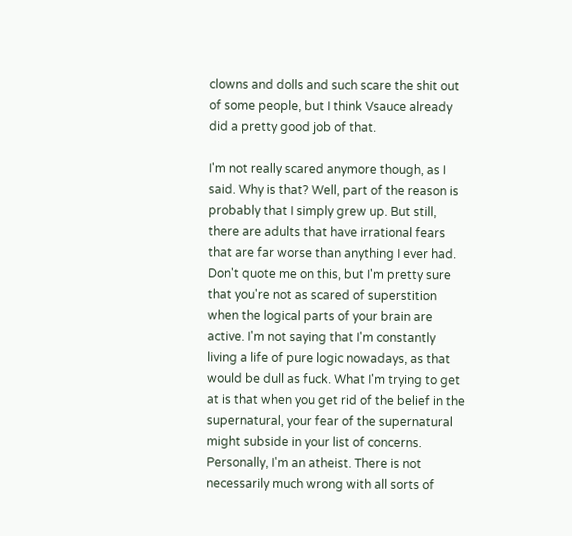clowns and dolls and such scare the shit out of some people, but I think Vsauce already did a pretty good job of that.

I'm not really scared anymore though, as I said. Why is that? Well, part of the reason is probably that I simply grew up. But still, there are adults that have irrational fears that are far worse than anything I ever had. Don't quote me on this, but I'm pretty sure that you're not as scared of superstition when the logical parts of your brain are active. I'm not saying that I'm constantly living a life of pure logic nowadays, as that would be dull as fuck. What I'm trying to get at is that when you get rid of the belief in the supernatural, your fear of the supernatural might subside in your list of concerns.
Personally, I'm an atheist. There is not necessarily much wrong with all sorts of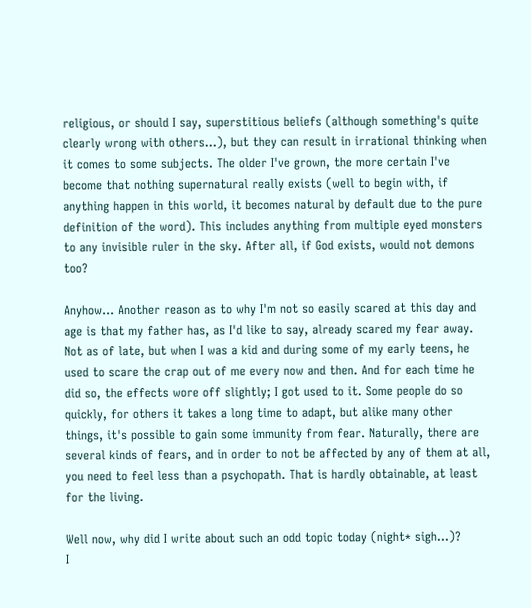religious, or should I say, superstitious beliefs (although something's quite clearly wrong with others...), but they can result in irrational thinking when it comes to some subjects. The older I've grown, the more certain I've become that nothing supernatural really exists (well to begin with, if anything happen in this world, it becomes natural by default due to the pure definition of the word). This includes anything from multiple eyed monsters to any invisible ruler in the sky. After all, if God exists, would not demons too?

Anyhow... Another reason as to why I'm not so easily scared at this day and age is that my father has, as I'd like to say, already scared my fear away. Not as of late, but when I was a kid and during some of my early teens, he used to scare the crap out of me every now and then. And for each time he did so, the effects wore off slightly; I got used to it. Some people do so quickly, for others it takes a long time to adapt, but alike many other things, it's possible to gain some immunity from fear. Naturally, there are several kinds of fears, and in order to not be affected by any of them at all, you need to feel less than a psychopath. That is hardly obtainable, at least for the living.

Well now, why did I write about such an odd topic today (night* sigh...)?
I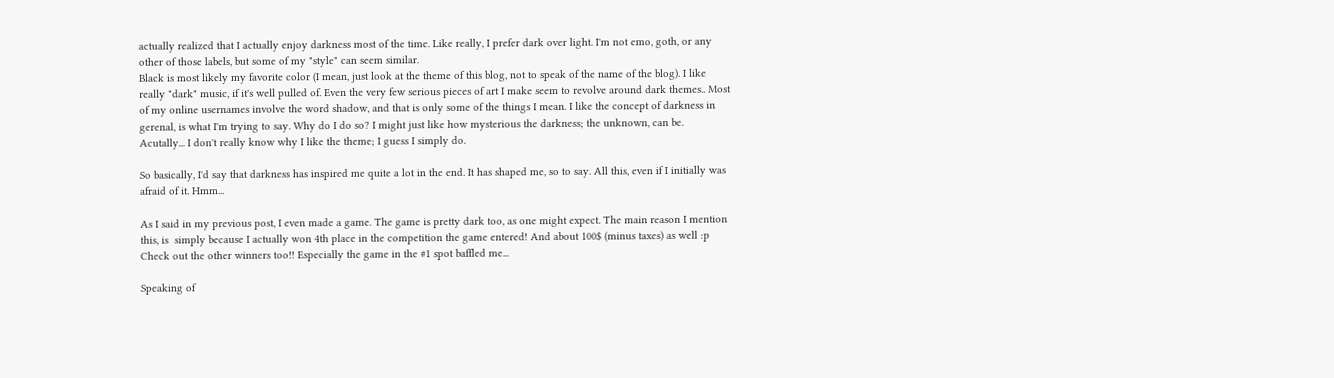actually realized that I actually enjoy darkness most of the time. Like really, I prefer dark over light. I'm not emo, goth, or any other of those labels, but some of my "style" can seem similar.
Black is most likely my favorite color (I mean, just look at the theme of this blog, not to speak of the name of the blog). I like really "dark" music, if it's well pulled of. Even the very few serious pieces of art I make seem to revolve around dark themes.. Most of my online usernames involve the word shadow, and that is only some of the things I mean. I like the concept of darkness in gerenal, is what I'm trying to say. Why do I do so? I might just like how mysterious the darkness; the unknown, can be. Acutally... I don't really know why I like the theme; I guess I simply do.

So basically, I'd say that darkness has inspired me quite a lot in the end. It has shaped me, so to say. All this, even if I initially was afraid of it. Hmm...

As I said in my previous post, I even made a game. The game is pretty dark too, as one might expect. The main reason I mention this, is  simply because I actually won 4th place in the competition the game entered! And about 100$ (minus taxes) as well :p
Check out the other winners too!! Especially the game in the #1 spot baffled me...

Speaking of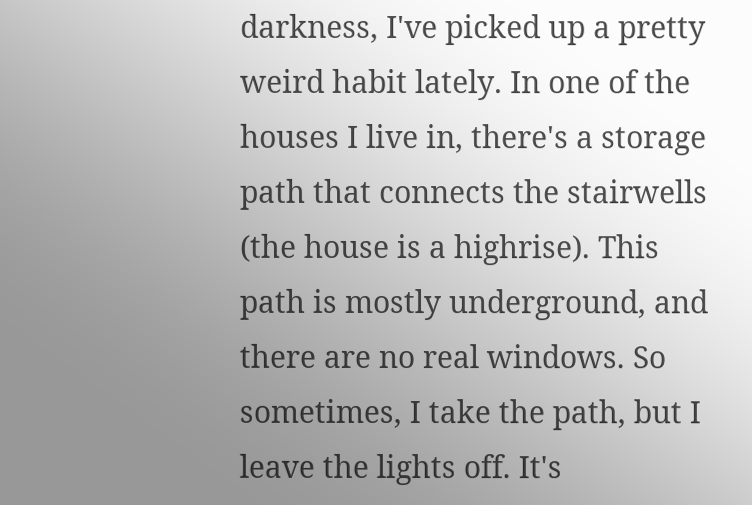darkness, I've picked up a pretty weird habit lately. In one of the houses I live in, there's a storage path that connects the stairwells (the house is a highrise). This path is mostly underground, and there are no real windows. So sometimes, I take the path, but I leave the lights off. It's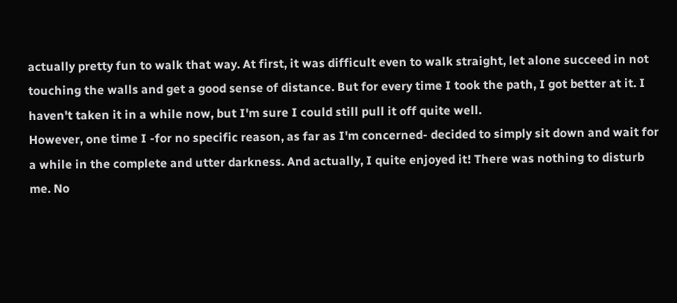actually pretty fun to walk that way. At first, it was difficult even to walk straight, let alone succeed in not touching the walls and get a good sense of distance. But for every time I took the path, I got better at it. I haven't taken it in a while now, but I'm sure I could still pull it off quite well.
However, one time I -for no specific reason, as far as I'm concerned- decided to simply sit down and wait for a while in the complete and utter darkness. And actually, I quite enjoyed it! There was nothing to disturb me. No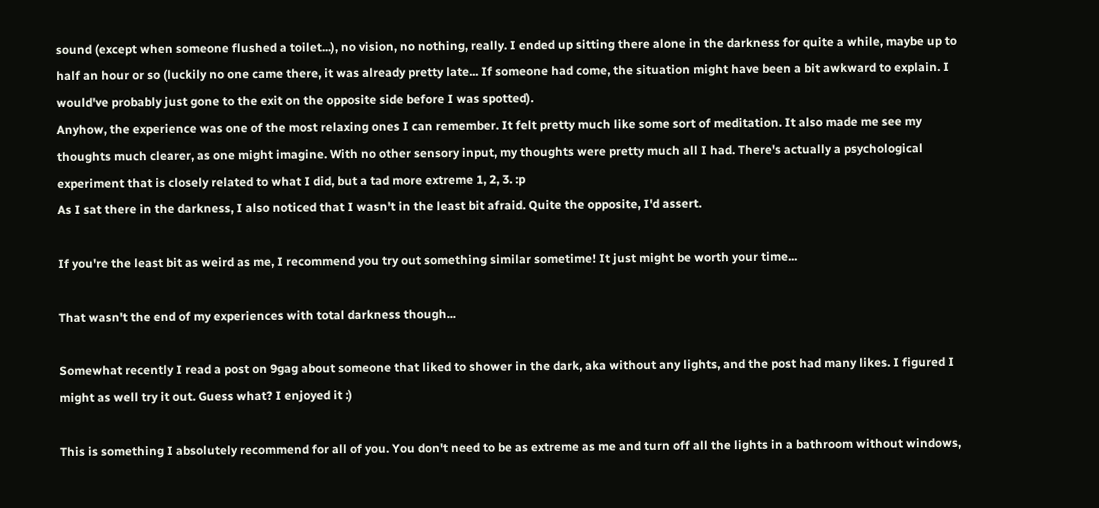sound (except when someone flushed a toilet...), no vision, no nothing, really. I ended up sitting there alone in the darkness for quite a while, maybe up to half an hour or so (luckily no one came there, it was already pretty late... If someone had come, the situation might have been a bit awkward to explain. I would've probably just gone to the exit on the opposite side before I was spotted).
Anyhow, the experience was one of the most relaxing ones I can remember. It felt pretty much like some sort of meditation. It also made me see my thoughts much clearer, as one might imagine. With no other sensory input, my thoughts were pretty much all I had. There's actually a psychological experiment that is closely related to what I did, but a tad more extreme 1, 2, 3. :p
As I sat there in the darkness, I also noticed that I wasn't in the least bit afraid. Quite the opposite, I'd assert.

If you're the least bit as weird as me, I recommend you try out something similar sometime! It just might be worth your time...

That wasn't the end of my experiences with total darkness though...

Somewhat recently I read a post on 9gag about someone that liked to shower in the dark, aka without any lights, and the post had many likes. I figured I might as well try it out. Guess what? I enjoyed it :)

This is something I absolutely recommend for all of you. You don't need to be as extreme as me and turn off all the lights in a bathroom without windows,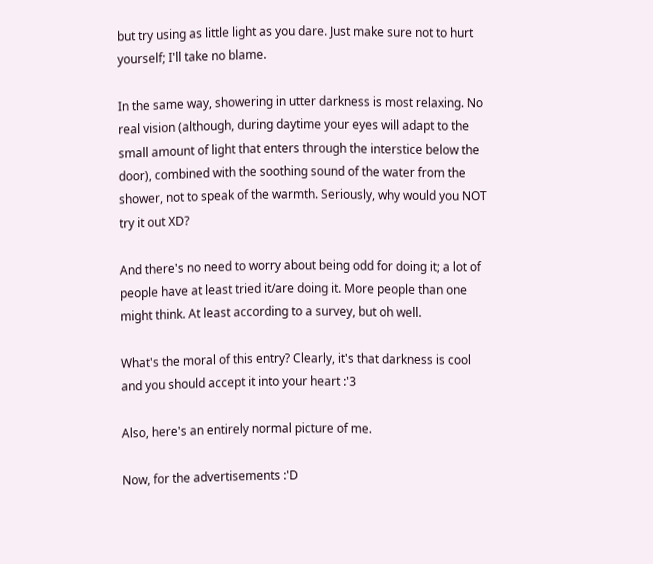but try using as little light as you dare. Just make sure not to hurt yourself; I'll take no blame.

In the same way, showering in utter darkness is most relaxing. No real vision (although, during daytime your eyes will adapt to the small amount of light that enters through the interstice below the door), combined with the soothing sound of the water from the shower, not to speak of the warmth. Seriously, why would you NOT try it out XD?

And there's no need to worry about being odd for doing it; a lot of people have at least tried it/are doing it. More people than one might think. At least according to a survey, but oh well.

What's the moral of this entry? Clearly, it's that darkness is cool and you should accept it into your heart :'3

Also, here's an entirely normal picture of me.

Now, for the advertisements :'D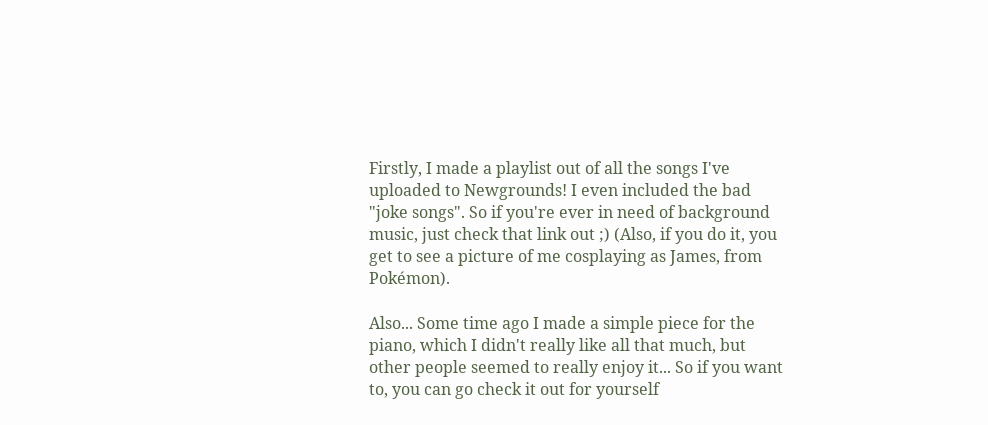Firstly, I made a playlist out of all the songs I've uploaded to Newgrounds! I even included the bad "joke songs". So if you're ever in need of background music, just check that link out ;) (Also, if you do it, you get to see a picture of me cosplaying as James, from Pokémon).

Also... Some time ago I made a simple piece for the piano, which I didn't really like all that much, but other people seemed to really enjoy it... So if you want to, you can go check it out for yourself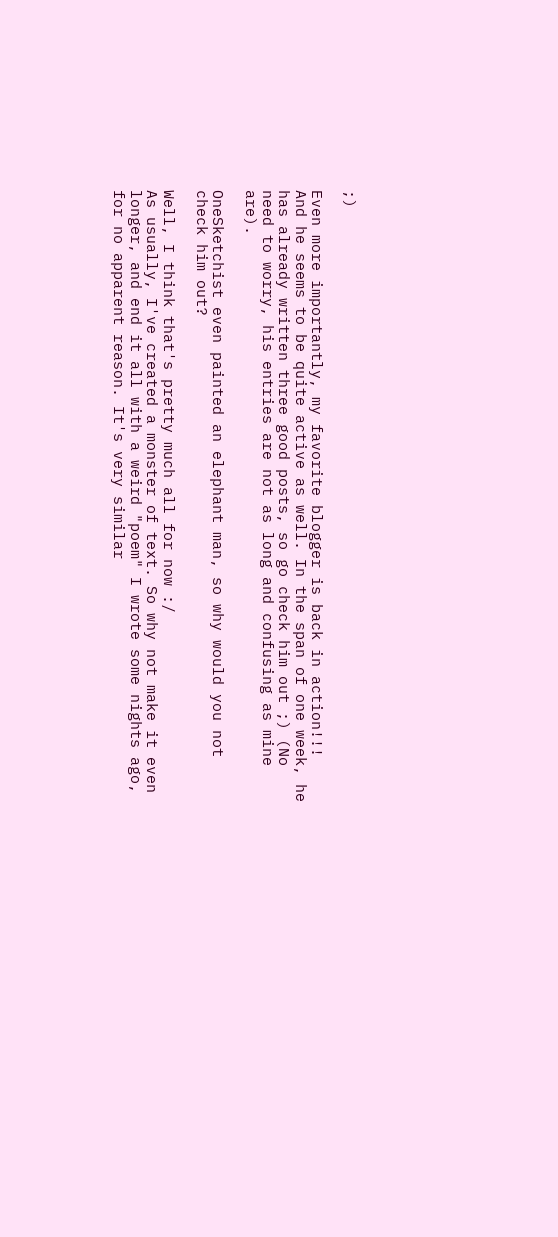;)

Even more importantly, my favorite blogger is back in action!!!
And he seems to be quite active as well. In the span of one week, he has already written three good posts, so go check him out ;) (No need to worry, his entries are not as long and confusing as mine are).

OneSketchist even painted an elephant man, so why would you not check him out?

Well, I think that's pretty much all for now :/
As usually, I've created a monster of text. So why not make it even longer, and end it all with a weird "poem" I wrote some nights ago, for no apparent reason. It's very similar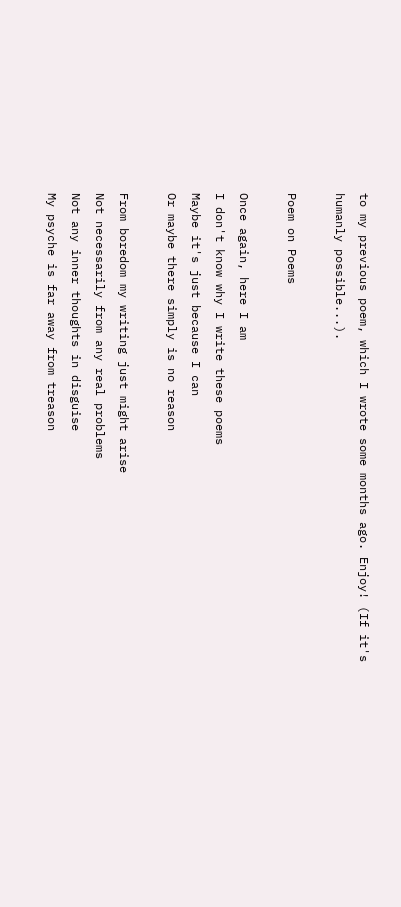to my previous poem, which I wrote some months ago. Enjoy! (If it's humanly possible...).

Poem on Poems

Once again, here I am
I don't know why I write these poems
Maybe it's just because I can
Or maybe there simply is no reason

From boredom my writing just might arise
Not necessarily from any real problems
Not any inner thoughts in disguise
My psyche is far away from treason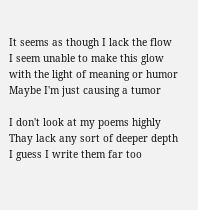It seems as though I lack the flow
I seem unable to make this glow
with the light of meaning or humor
Maybe I'm just causing a tumor

I don't look at my poems highly
Thay lack any sort of deeper depth
I guess I write them far too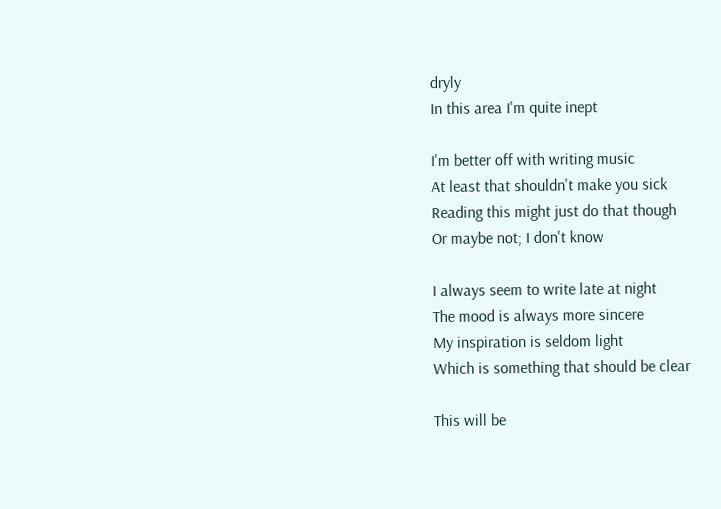dryly
In this area I'm quite inept

I'm better off with writing music
At least that shouldn't make you sick
Reading this might just do that though
Or maybe not; I don't know

I always seem to write late at night
The mood is always more sincere
My inspiration is seldom light
Which is something that should be clear

This will be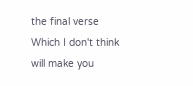the final verse
Which I don't think will make you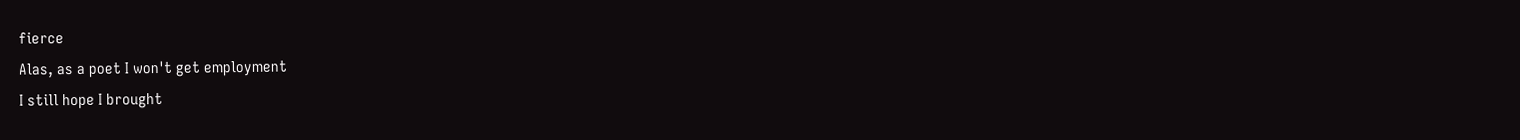fierce
Alas, as a poet I won't get employment
I still hope I brought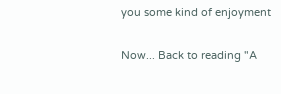you some kind of enjoyment

Now... Back to reading "A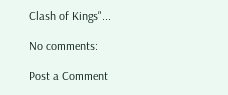Clash of Kings"...

No comments:

Post a Comment